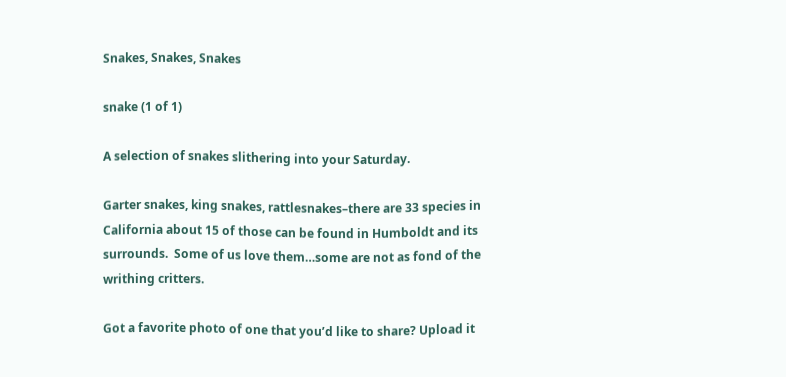Snakes, Snakes, Snakes

snake (1 of 1)

A selection of snakes slithering into your Saturday.

Garter snakes, king snakes, rattlesnakes–there are 33 species in California about 15 of those can be found in Humboldt and its surrounds.  Some of us love them…some are not as fond of the writhing critters.

Got a favorite photo of one that you’d like to share? Upload it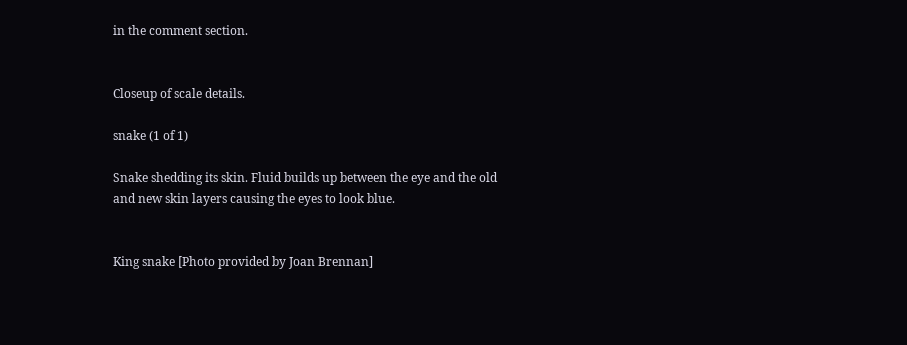in the comment section.


Closeup of scale details.

snake (1 of 1)

Snake shedding its skin. Fluid builds up between the eye and the old and new skin layers causing the eyes to look blue.


King snake [Photo provided by Joan Brennan]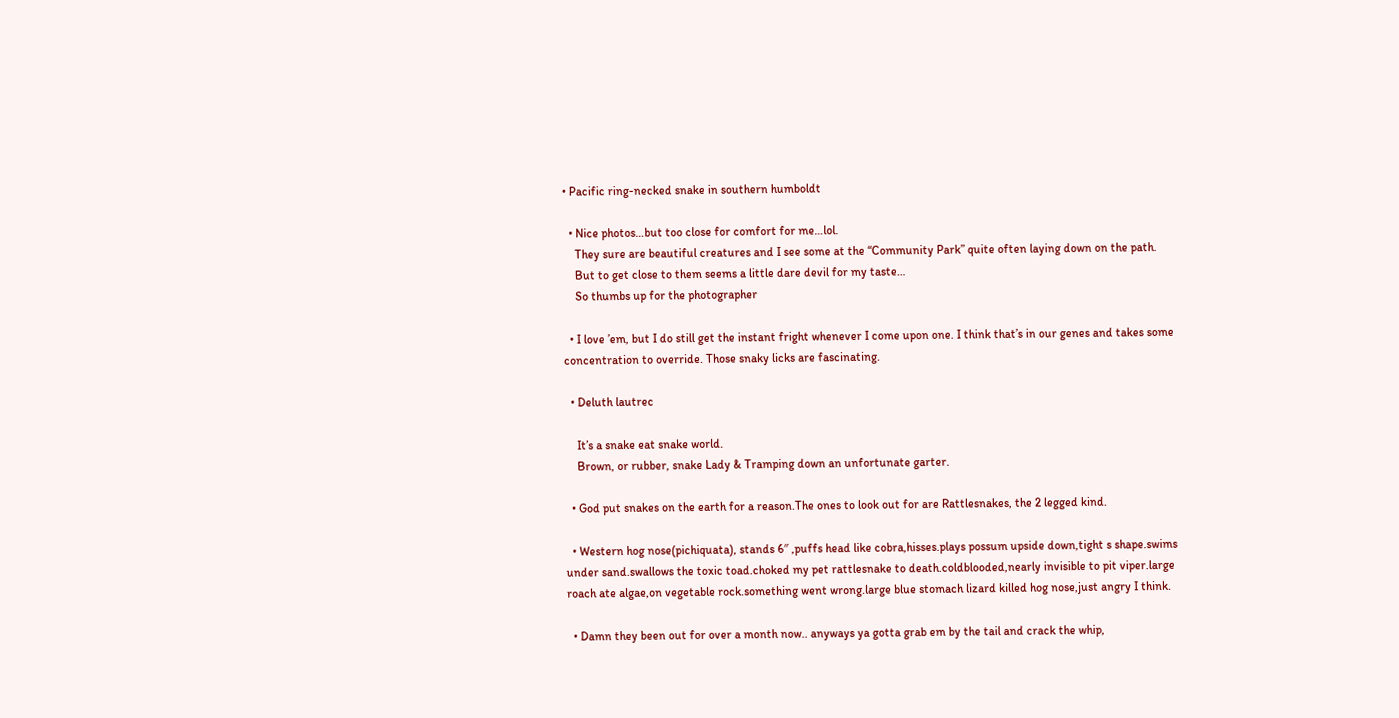• Pacific ring-necked snake in southern humboldt

  • Nice photos…but too close for comfort for me…lol.
    They sure are beautiful creatures and I see some at the “Community Park” quite often laying down on the path.
    But to get close to them seems a little dare devil for my taste…
    So thumbs up for the photographer

  • I love ’em, but I do still get the instant fright whenever I come upon one. I think that’s in our genes and takes some concentration to override. Those snaky licks are fascinating.

  • Deluth lautrec

    It’s a snake eat snake world.
    Brown, or rubber, snake Lady & Tramping down an unfortunate garter.

  • God put snakes on the earth for a reason.The ones to look out for are Rattlesnakes, the 2 legged kind.

  • Western hog nose(pichiquata), stands 6″ ,puffs head like cobra,hisses.plays possum upside down,tight s shape.swims under sand.swallows the toxic toad.choked my pet rattlesnake to death.coldblooded,nearly invisible to pit viper.large roach ate algae,on vegetable rock.something went wrong.large blue stomach lizard killed hog nose,just angry I think.

  • Damn they been out for over a month now.. anyways ya gotta grab em by the tail and crack the whip,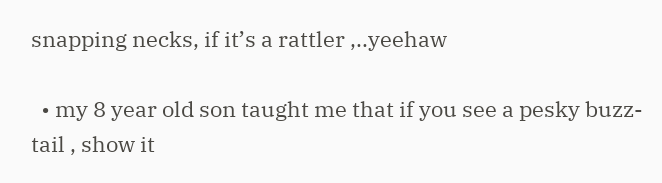snapping necks, if it’s a rattler ,..yeehaw

  • my 8 year old son taught me that if you see a pesky buzz-tail , show it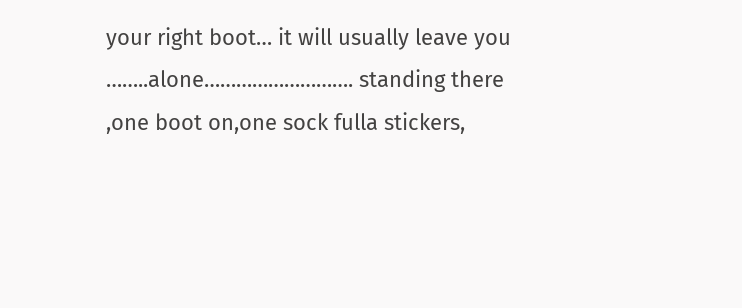your right boot… it will usually leave you ……..alone………………………. standing there ,one boot on,one sock fulla stickers,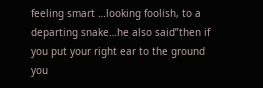feeling smart …looking foolish, to a departing snake…he also said”then if you put your right ear to the ground you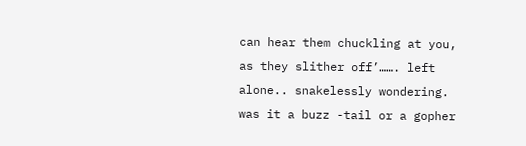can hear them chuckling at you, as they slither off’……. left alone.. snakelessly wondering. was it a buzz -tail or a gopher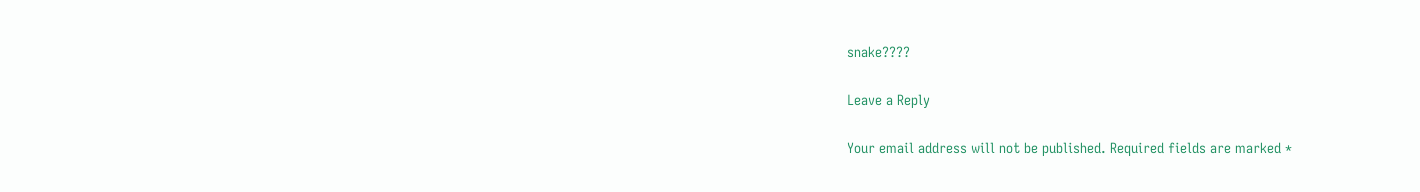snake????

Leave a Reply

Your email address will not be published. Required fields are marked *